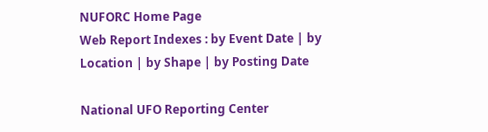NUFORC Home Page
Web Report Indexes : by Event Date | by Location | by Shape | by Posting Date

National UFO Reporting Center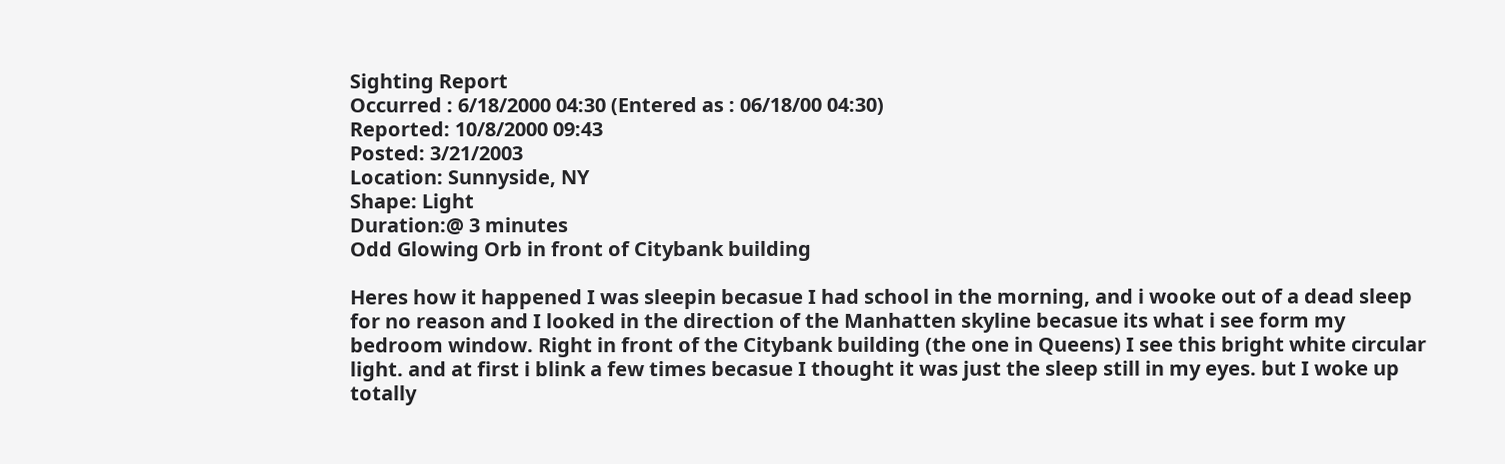Sighting Report
Occurred : 6/18/2000 04:30 (Entered as : 06/18/00 04:30)
Reported: 10/8/2000 09:43
Posted: 3/21/2003
Location: Sunnyside, NY
Shape: Light
Duration:@ 3 minutes
Odd Glowing Orb in front of Citybank building

Heres how it happened I was sleepin becasue I had school in the morning, and i wooke out of a dead sleep for no reason and I looked in the direction of the Manhatten skyline becasue its what i see form my bedroom window. Right in front of the Citybank building (the one in Queens) I see this bright white circular light. and at first i blink a few times becasue I thought it was just the sleep still in my eyes. but I woke up totally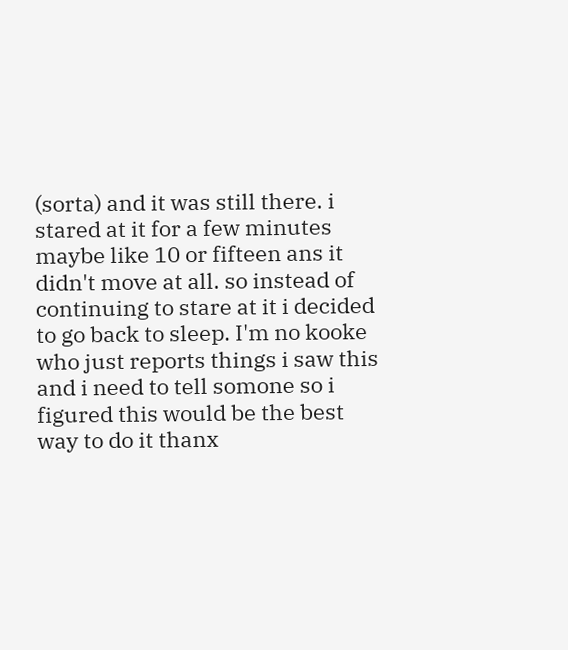(sorta) and it was still there. i stared at it for a few minutes maybe like 10 or fifteen ans it didn't move at all. so instead of continuing to stare at it i decided to go back to sleep. I'm no kooke who just reports things i saw this and i need to tell somone so i figured this would be the best way to do it thanx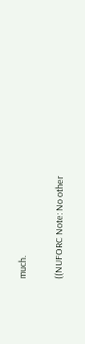much.

((NUFORC Note: No other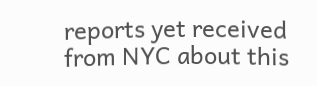reports yet received from NYC about this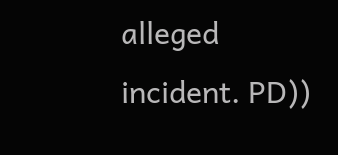alleged incident. PD))